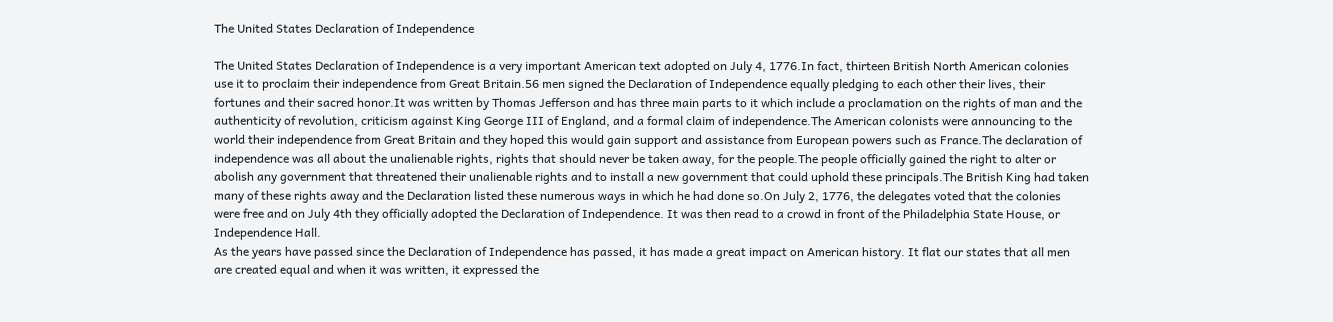The United States Declaration of Independence

The United States Declaration of Independence is a very important American text adopted on July 4, 1776.In fact, thirteen British North American colonies use it to proclaim their independence from Great Britain.56 men signed the Declaration of Independence equally pledging to each other their lives, their fortunes and their sacred honor.It was written by Thomas Jefferson and has three main parts to it which include a proclamation on the rights of man and the authenticity of revolution, criticism against King George III of England, and a formal claim of independence.The American colonists were announcing to the world their independence from Great Britain and they hoped this would gain support and assistance from European powers such as France.The declaration of independence was all about the unalienable rights, rights that should never be taken away, for the people.The people officially gained the right to alter or abolish any government that threatened their unalienable rights and to install a new government that could uphold these principals.The British King had taken many of these rights away and the Declaration listed these numerous ways in which he had done so.On July 2, 1776, the delegates voted that the colonies were free and on July 4th they officially adopted the Declaration of Independence. It was then read to a crowd in front of the Philadelphia State House, or Independence Hall.
As the years have passed since the Declaration of Independence has passed, it has made a great impact on American history. It flat our states that all men are created equal and when it was written, it expressed the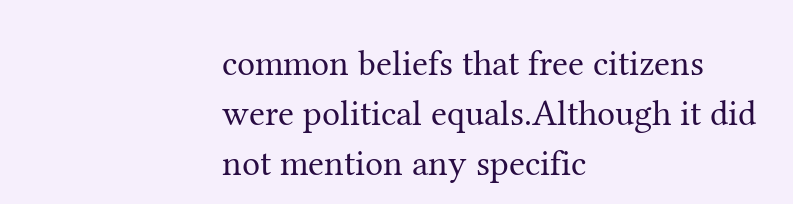common beliefs that free citizens were political equals.Although it did not mention any specific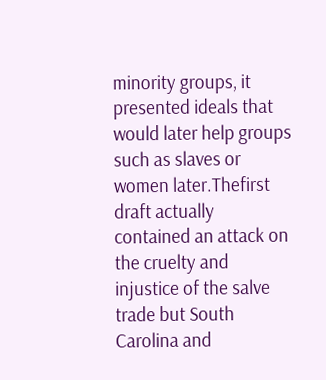minority groups, it presented ideals that would later help groups such as slaves or women later.Thefirst draft actually contained an attack on the cruelty and injustice of the salve trade but South Carolina and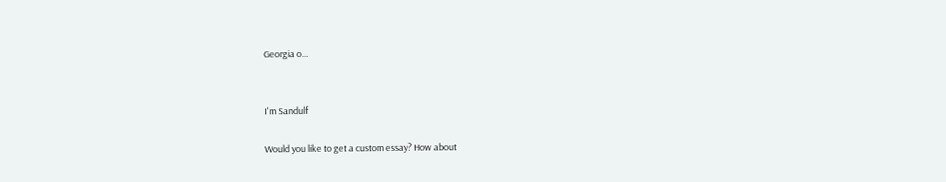Georgia o…


I'm Sandulf

Would you like to get a custom essay? How about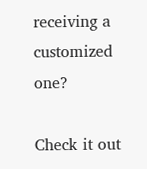receiving a customized one?

Check it out